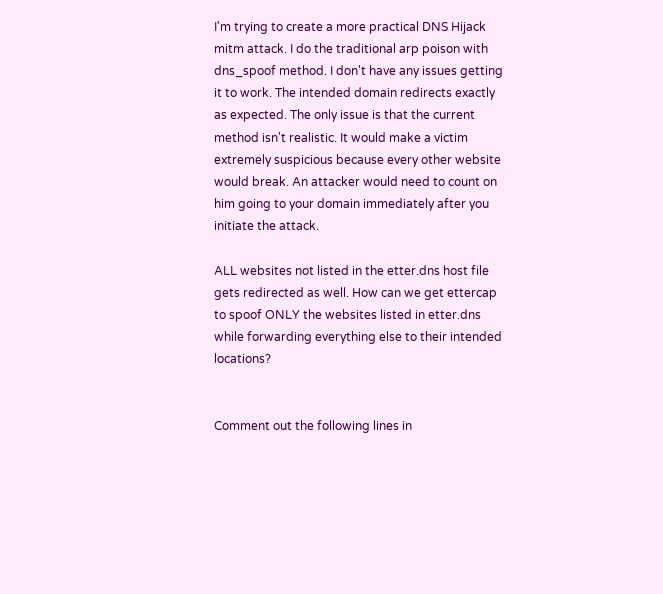I'm trying to create a more practical DNS Hijack mitm attack. I do the traditional arp poison with dns_spoof method. I don't have any issues getting it to work. The intended domain redirects exactly as expected. The only issue is that the current method isn't realistic. It would make a victim extremely suspicious because every other website would break. An attacker would need to count on him going to your domain immediately after you initiate the attack.

ALL websites not listed in the etter.dns host file gets redirected as well. How can we get ettercap to spoof ONLY the websites listed in etter.dns while forwarding everything else to their intended locations?


Comment out the following lines in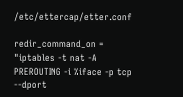/etc/ettercap/etter.conf

redir_command_on = "iptables -t nat -A PREROUTING -i %iface -p tcp --dport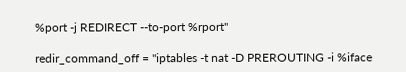%port -j REDIRECT --to-port %rport"

redir_command_off = "iptables -t nat -D PREROUTING -i %iface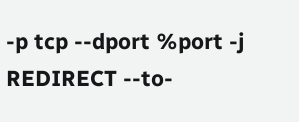-p tcp --dport %port -j REDIRECT --to-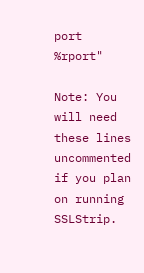port %rport"

Note: You will need these lines uncommented if you plan on running SSLStrip.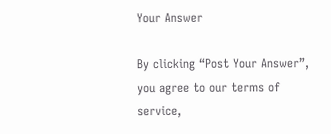Your Answer

By clicking “Post Your Answer”, you agree to our terms of service,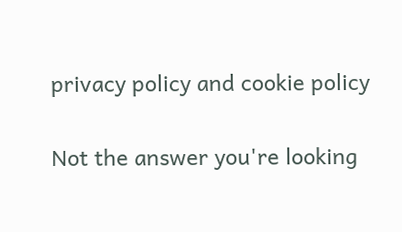privacy policy and cookie policy

Not the answer you're looking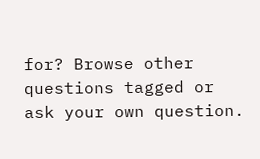for? Browse other questions tagged or ask your own question.